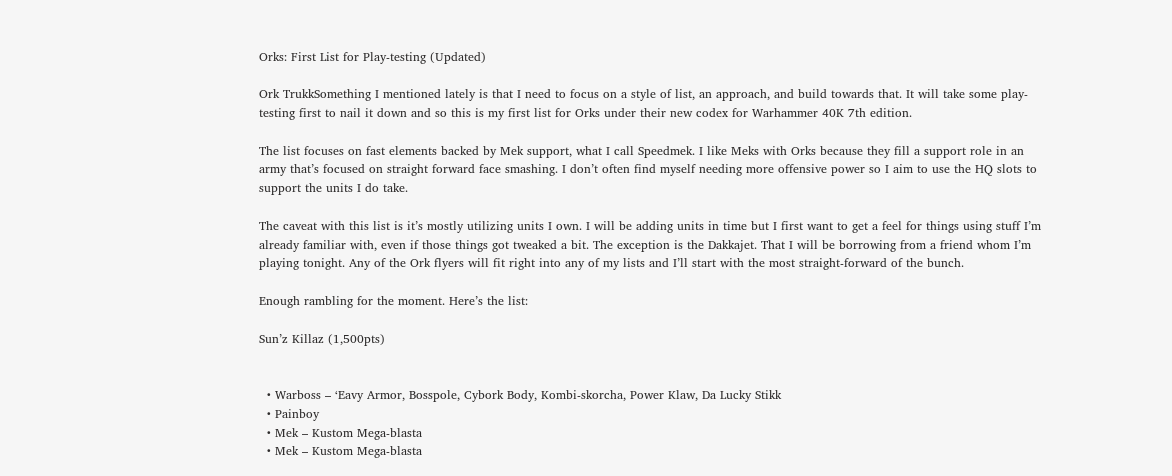Orks: First List for Play-testing (Updated)

Ork TrukkSomething I mentioned lately is that I need to focus on a style of list, an approach, and build towards that. It will take some play-testing first to nail it down and so this is my first list for Orks under their new codex for Warhammer 40K 7th edition.

The list focuses on fast elements backed by Mek support, what I call Speedmek. I like Meks with Orks because they fill a support role in an army that’s focused on straight forward face smashing. I don’t often find myself needing more offensive power so I aim to use the HQ slots to support the units I do take.

The caveat with this list is it’s mostly utilizing units I own. I will be adding units in time but I first want to get a feel for things using stuff I’m already familiar with, even if those things got tweaked a bit. The exception is the Dakkajet. That I will be borrowing from a friend whom I’m playing tonight. Any of the Ork flyers will fit right into any of my lists and I’ll start with the most straight-forward of the bunch.

Enough rambling for the moment. Here’s the list:

Sun’z Killaz (1,500pts)


  • Warboss – ‘Eavy Armor, Bosspole, Cybork Body, Kombi-skorcha, Power Klaw, Da Lucky Stikk
  • Painboy
  • Mek – Kustom Mega-blasta
  • Mek – Kustom Mega-blasta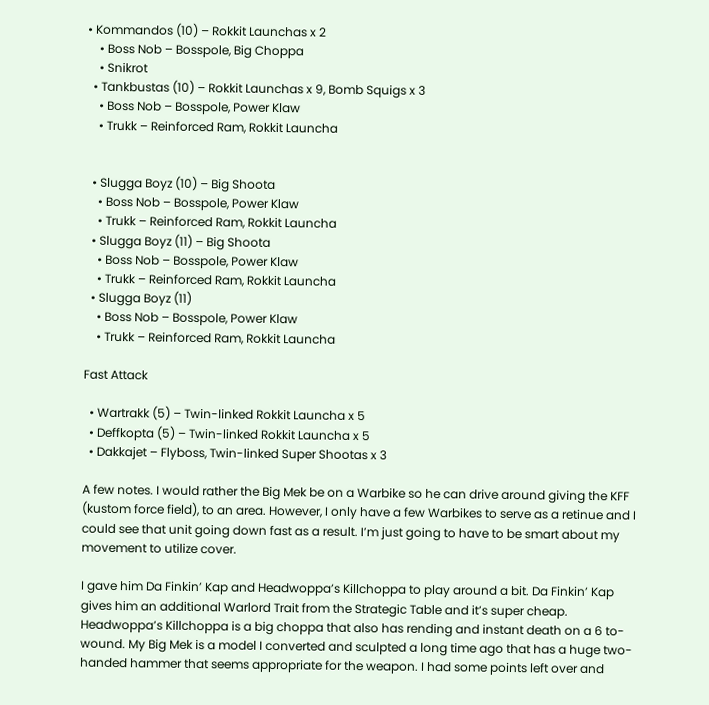• Kommandos (10) – Rokkit Launchas x 2
    • Boss Nob – Bosspole, Big Choppa
    • Snikrot
  • Tankbustas (10) – Rokkit Launchas x 9, Bomb Squigs x 3
    • Boss Nob – Bosspole, Power Klaw
    • Trukk – Reinforced Ram, Rokkit Launcha


  • Slugga Boyz (10) – Big Shoota
    • Boss Nob – Bosspole, Power Klaw
    • Trukk – Reinforced Ram, Rokkit Launcha
  • Slugga Boyz (11) – Big Shoota
    • Boss Nob – Bosspole, Power Klaw
    • Trukk – Reinforced Ram, Rokkit Launcha
  • Slugga Boyz (11)
    • Boss Nob – Bosspole, Power Klaw
    • Trukk – Reinforced Ram, Rokkit Launcha

Fast Attack

  • Wartrakk (5) – Twin-linked Rokkit Launcha x 5
  • Deffkopta (5) – Twin-linked Rokkit Launcha x 5
  • Dakkajet – Flyboss, Twin-linked Super Shootas x 3

A few notes. I would rather the Big Mek be on a Warbike so he can drive around giving the KFF (kustom force field), to an area. However, I only have a few Warbikes to serve as a retinue and I could see that unit going down fast as a result. I’m just going to have to be smart about my movement to utilize cover.

I gave him Da Finkin’ Kap and Headwoppa’s Killchoppa to play around a bit. Da Finkin’ Kap gives him an additional Warlord Trait from the Strategic Table and it’s super cheap. Headwoppa’s Killchoppa is a big choppa that also has rending and instant death on a 6 to-wound. My Big Mek is a model I converted and sculpted a long time ago that has a huge two-handed hammer that seems appropriate for the weapon. I had some points left over and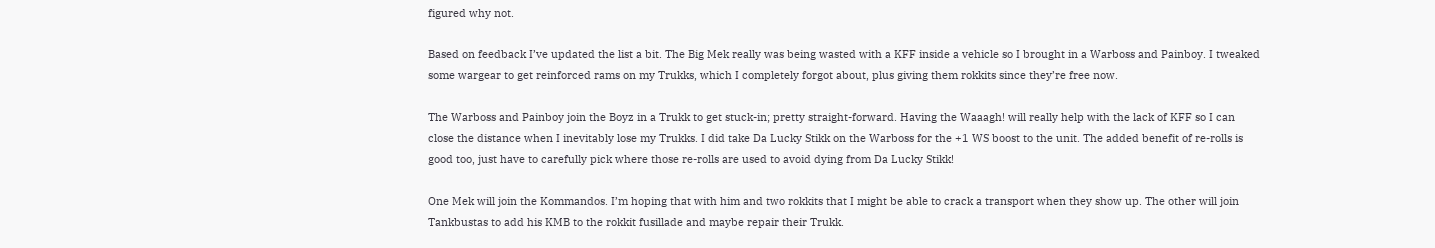figured why not.

Based on feedback I’ve updated the list a bit. The Big Mek really was being wasted with a KFF inside a vehicle so I brought in a Warboss and Painboy. I tweaked some wargear to get reinforced rams on my Trukks, which I completely forgot about, plus giving them rokkits since they’re free now.

The Warboss and Painboy join the Boyz in a Trukk to get stuck-in; pretty straight-forward. Having the Waaagh! will really help with the lack of KFF so I can close the distance when I inevitably lose my Trukks. I did take Da Lucky Stikk on the Warboss for the +1 WS boost to the unit. The added benefit of re-rolls is good too, just have to carefully pick where those re-rolls are used to avoid dying from Da Lucky Stikk!

One Mek will join the Kommandos. I’m hoping that with him and two rokkits that I might be able to crack a transport when they show up. The other will join Tankbustas to add his KMB to the rokkit fusillade and maybe repair their Trukk.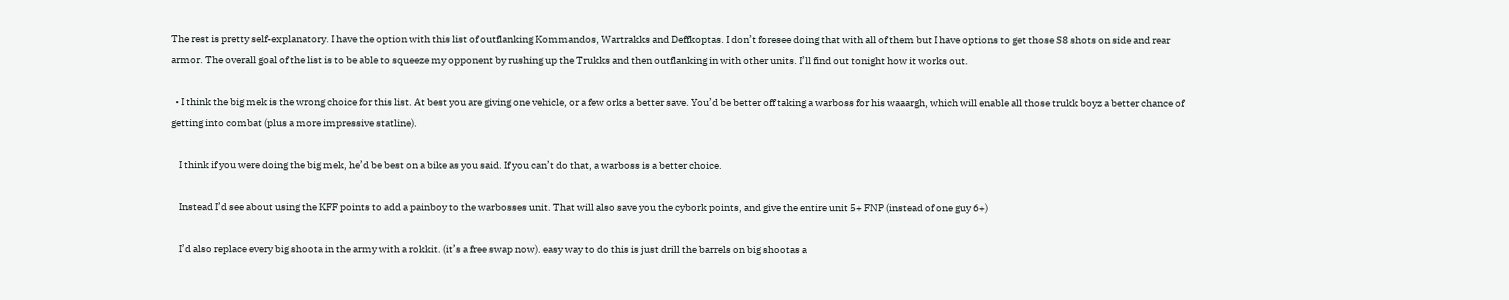The rest is pretty self-explanatory. I have the option with this list of outflanking Kommandos, Wartrakks and Deffkoptas. I don’t foresee doing that with all of them but I have options to get those S8 shots on side and rear armor. The overall goal of the list is to be able to squeeze my opponent by rushing up the Trukks and then outflanking in with other units. I’ll find out tonight how it works out.

  • I think the big mek is the wrong choice for this list. At best you are giving one vehicle, or a few orks a better save. You’d be better off taking a warboss for his waaargh, which will enable all those trukk boyz a better chance of getting into combat (plus a more impressive statline).

    I think if you were doing the big mek, he’d be best on a bike as you said. If you can’t do that, a warboss is a better choice.

    Instead I’d see about using the KFF points to add a painboy to the warbosses unit. That will also save you the cybork points, and give the entire unit 5+ FNP (instead of one guy 6+)

    I’d also replace every big shoota in the army with a rokkit. (it’s a free swap now). easy way to do this is just drill the barrels on big shootas a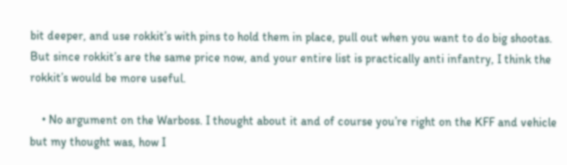bit deeper, and use rokkit’s with pins to hold them in place, pull out when you want to do big shootas. But since rokkit’s are the same price now, and your entire list is practically anti infantry, I think the rokkit’s would be more useful.

    • No argument on the Warboss. I thought about it and of course you’re right on the KFF and vehicle but my thought was, how I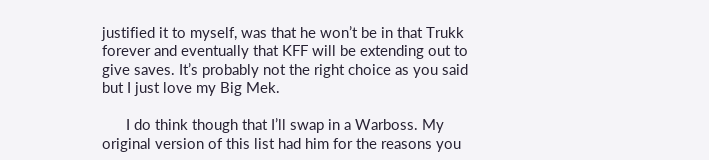justified it to myself, was that he won’t be in that Trukk forever and eventually that KFF will be extending out to give saves. It’s probably not the right choice as you said but I just love my Big Mek.

      I do think though that I’ll swap in a Warboss. My original version of this list had him for the reasons you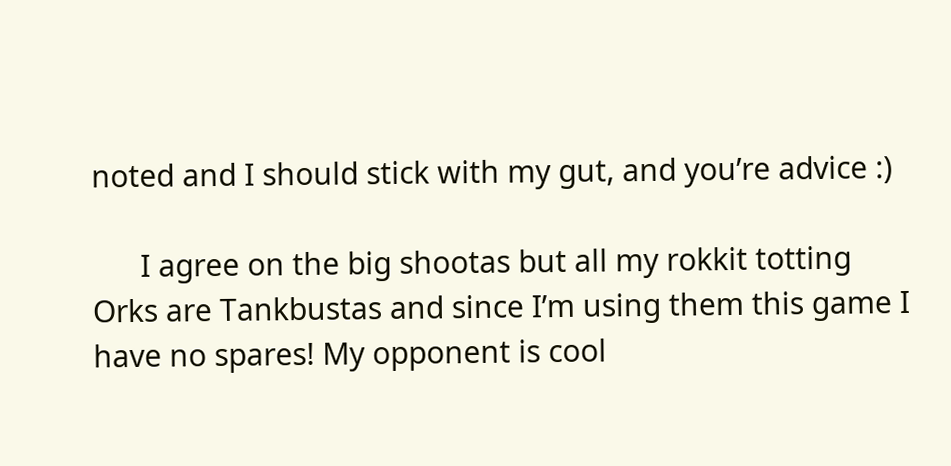noted and I should stick with my gut, and you’re advice :)

      I agree on the big shootas but all my rokkit totting Orks are Tankbustas and since I’m using them this game I have no spares! My opponent is cool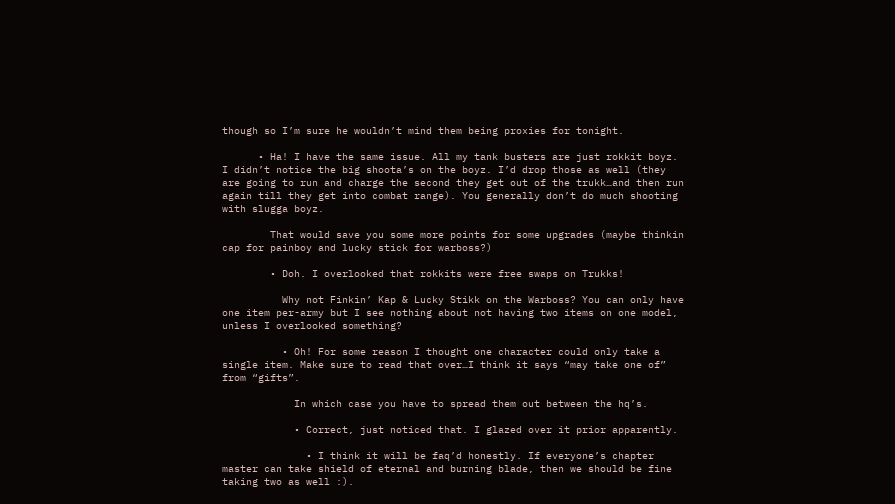though so I’m sure he wouldn’t mind them being proxies for tonight.

      • Ha! I have the same issue. All my tank busters are just rokkit boyz. I didn’t notice the big shoota’s on the boyz. I’d drop those as well (they are going to run and charge the second they get out of the trukk…and then run again till they get into combat range). You generally don’t do much shooting with slugga boyz.

        That would save you some more points for some upgrades (maybe thinkin cap for painboy and lucky stick for warboss?)

        • Doh. I overlooked that rokkits were free swaps on Trukks!

          Why not Finkin’ Kap & Lucky Stikk on the Warboss? You can only have one item per-army but I see nothing about not having two items on one model, unless I overlooked something?

          • Oh! For some reason I thought one character could only take a single item. Make sure to read that over…I think it says “may take one of” from “gifts”.

            In which case you have to spread them out between the hq’s.

            • Correct, just noticed that. I glazed over it prior apparently.

              • I think it will be faq’d honestly. If everyone’s chapter master can take shield of eternal and burning blade, then we should be fine taking two as well :).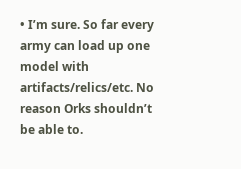• I’m sure. So far every army can load up one model with artifacts/relics/etc. No reason Orks shouldn’t be able to.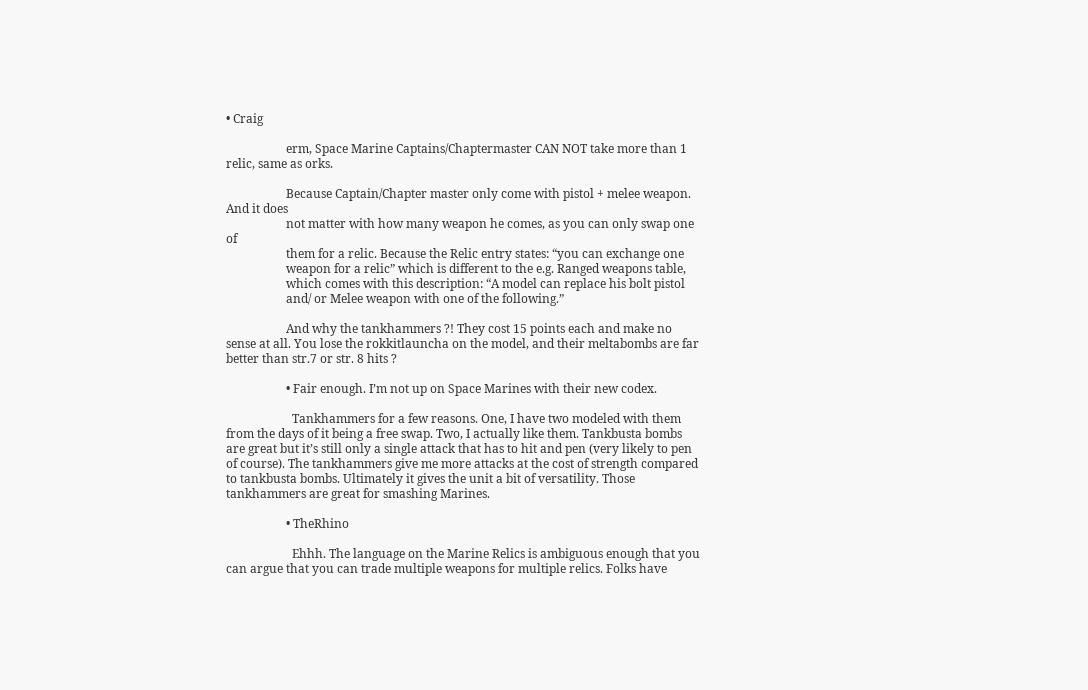• Craig

                    erm, Space Marine Captains/Chaptermaster CAN NOT take more than 1 relic, same as orks.

                    Because Captain/Chapter master only come with pistol + melee weapon. And it does
                    not matter with how many weapon he comes, as you can only swap one of
                    them for a relic. Because the Relic entry states: “you can exchange one
                    weapon for a relic” which is different to the e.g. Ranged weapons table,
                    which comes with this description: “A model can replace his bolt pistol
                    and/ or Melee weapon with one of the following.”

                    And why the tankhammers ?! They cost 15 points each and make no sense at all. You lose the rokkitlauncha on the model, and their meltabombs are far better than str.7 or str. 8 hits ?

                    • Fair enough. I’m not up on Space Marines with their new codex.

                      Tankhammers for a few reasons. One, I have two modeled with them from the days of it being a free swap. Two, I actually like them. Tankbusta bombs are great but it’s still only a single attack that has to hit and pen (very likely to pen of course). The tankhammers give me more attacks at the cost of strength compared to tankbusta bombs. Ultimately it gives the unit a bit of versatility. Those tankhammers are great for smashing Marines.

                    • TheRhino

                      Ehhh. The language on the Marine Relics is ambiguous enough that you can argue that you can trade multiple weapons for multiple relics. Folks have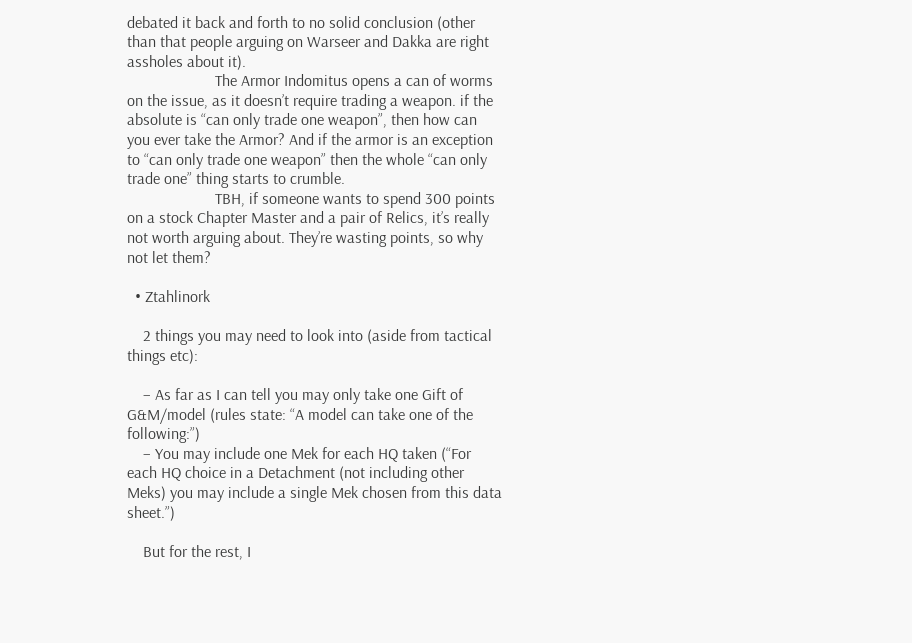debated it back and forth to no solid conclusion (other than that people arguing on Warseer and Dakka are right assholes about it).
                      The Armor Indomitus opens a can of worms on the issue, as it doesn’t require trading a weapon. if the absolute is “can only trade one weapon”, then how can you ever take the Armor? And if the armor is an exception to “can only trade one weapon” then the whole “can only trade one” thing starts to crumble.
                      TBH, if someone wants to spend 300 points on a stock Chapter Master and a pair of Relics, it’s really not worth arguing about. They’re wasting points, so why not let them?

  • Ztahlinork

    2 things you may need to look into (aside from tactical things etc):

    – As far as I can tell you may only take one Gift of G&M/model (rules state: “A model can take one of the following:”)
    – You may include one Mek for each HQ taken (“For each HQ choice in a Detachment (not including other Meks) you may include a single Mek chosen from this data sheet.”)

    But for the rest, I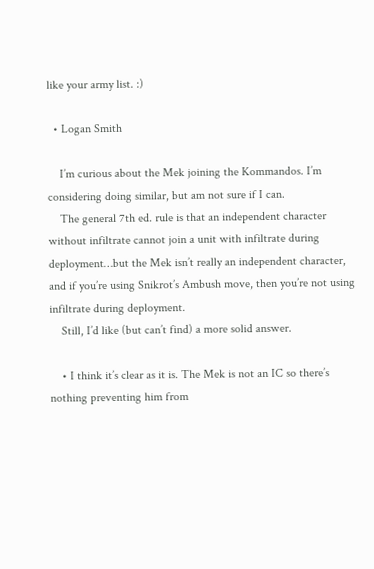like your army list. :)

  • Logan Smith

    I’m curious about the Mek joining the Kommandos. I’m considering doing similar, but am not sure if I can.
    The general 7th ed. rule is that an independent character without infiltrate cannot join a unit with infiltrate during deployment…but the Mek isn’t really an independent character, and if you’re using Snikrot’s Ambush move, then you’re not using infiltrate during deployment.
    Still, I’d like (but can’t find) a more solid answer.

    • I think it’s clear as it is. The Mek is not an IC so there’s nothing preventing him from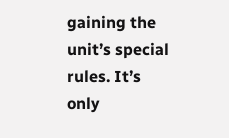gaining the unit’s special rules. It’s only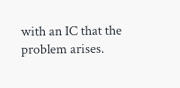with an IC that the problem arises.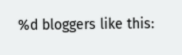%d bloggers like this: